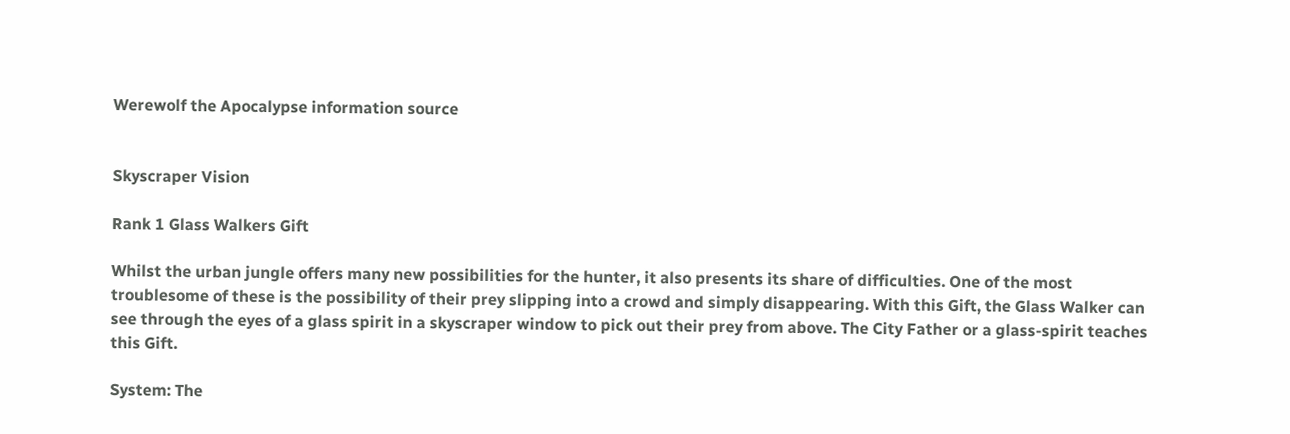Werewolf the Apocalypse information source


Skyscraper Vision

Rank 1 Glass Walkers Gift

Whilst the urban jungle offers many new possibilities for the hunter, it also presents its share of difficulties. One of the most troublesome of these is the possibility of their prey slipping into a crowd and simply disappearing. With this Gift, the Glass Walker can see through the eyes of a glass spirit in a skyscraper window to pick out their prey from above. The City Father or a glass-spirit teaches this Gift.

System: The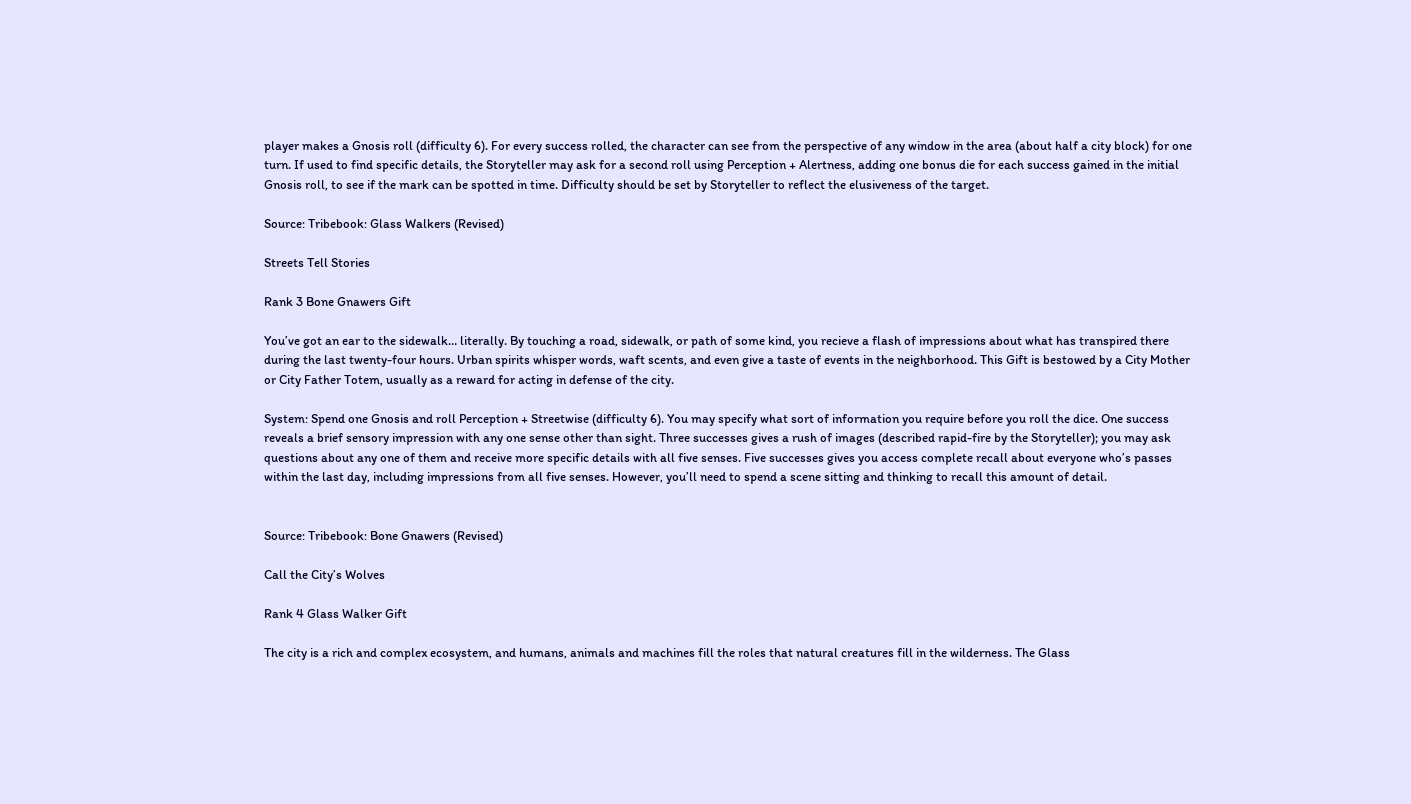player makes a Gnosis roll (difficulty 6). For every success rolled, the character can see from the perspective of any window in the area (about half a city block) for one turn. If used to find specific details, the Storyteller may ask for a second roll using Perception + Alertness, adding one bonus die for each success gained in the initial Gnosis roll, to see if the mark can be spotted in time. Difficulty should be set by Storyteller to reflect the elusiveness of the target.

Source: Tribebook: Glass Walkers (Revised)

Streets Tell Stories

Rank 3 Bone Gnawers Gift

You’ve got an ear to the sidewalk… literally. By touching a road, sidewalk, or path of some kind, you recieve a flash of impressions about what has transpired there during the last twenty-four hours. Urban spirits whisper words, waft scents, and even give a taste of events in the neighborhood. This Gift is bestowed by a City Mother or City Father Totem, usually as a reward for acting in defense of the city.

System: Spend one Gnosis and roll Perception + Streetwise (difficulty 6). You may specify what sort of information you require before you roll the dice. One success reveals a brief sensory impression with any one sense other than sight. Three successes gives a rush of images (described rapid-fire by the Storyteller); you may ask questions about any one of them and receive more specific details with all five senses. Five successes gives you access complete recall about everyone who’s passes within the last day, including impressions from all five senses. However, you’ll need to spend a scene sitting and thinking to recall this amount of detail.


Source: Tribebook: Bone Gnawers (Revised)

Call the City’s Wolves

Rank 4 Glass Walker Gift

The city is a rich and complex ecosystem, and humans, animals and machines fill the roles that natural creatures fill in the wilderness. The Glass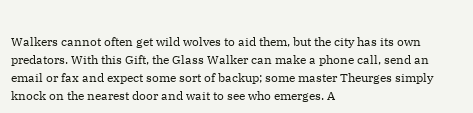Walkers cannot often get wild wolves to aid them, but the city has its own predators. With this Gift, the Glass Walker can make a phone call, send an email or fax and expect some sort of backup; some master Theurges simply knock on the nearest door and wait to see who emerges. A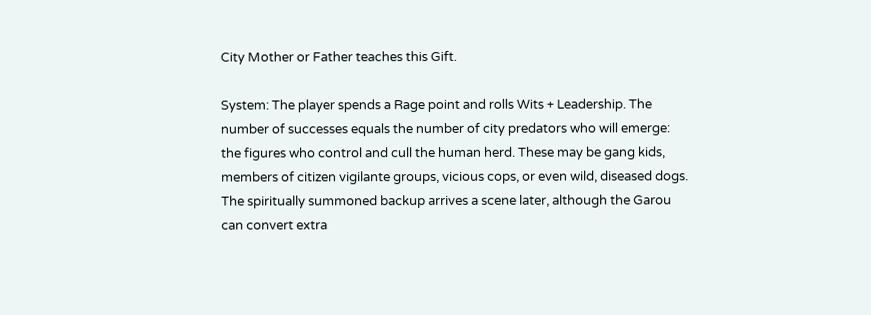City Mother or Father teaches this Gift.

System: The player spends a Rage point and rolls Wits + Leadership. The number of successes equals the number of city predators who will emerge: the figures who control and cull the human herd. These may be gang kids, members of citizen vigilante groups, vicious cops, or even wild, diseased dogs. The spiritually summoned backup arrives a scene later, although the Garou can convert extra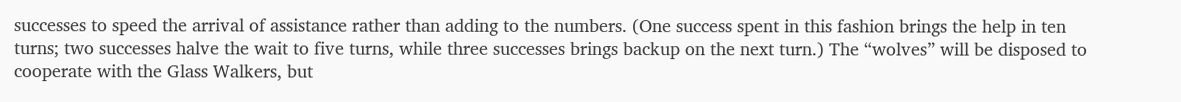successes to speed the arrival of assistance rather than adding to the numbers. (One success spent in this fashion brings the help in ten turns; two successes halve the wait to five turns, while three successes brings backup on the next turn.) The “wolves” will be disposed to cooperate with the Glass Walkers, but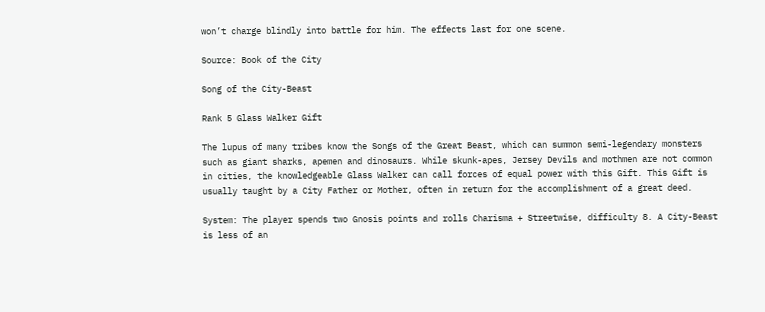won’t charge blindly into battle for him. The effects last for one scene.

Source: Book of the City

Song of the City-Beast

Rank 5 Glass Walker Gift

The lupus of many tribes know the Songs of the Great Beast, which can summon semi-legendary monsters such as giant sharks, apemen and dinosaurs. While skunk-apes, Jersey Devils and mothmen are not common in cities, the knowledgeable Glass Walker can call forces of equal power with this Gift. This Gift is usually taught by a City Father or Mother, often in return for the accomplishment of a great deed.

System: The player spends two Gnosis points and rolls Charisma + Streetwise, difficulty 8. A City-Beast is less of an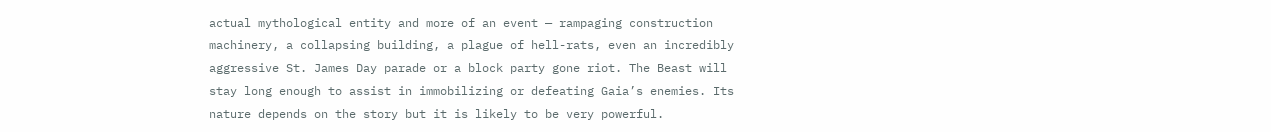actual mythological entity and more of an event — rampaging construction machinery, a collapsing building, a plague of hell-rats, even an incredibly aggressive St. James Day parade or a block party gone riot. The Beast will stay long enough to assist in immobilizing or defeating Gaia’s enemies. Its nature depends on the story but it is likely to be very powerful.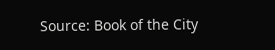Source: Book of the City